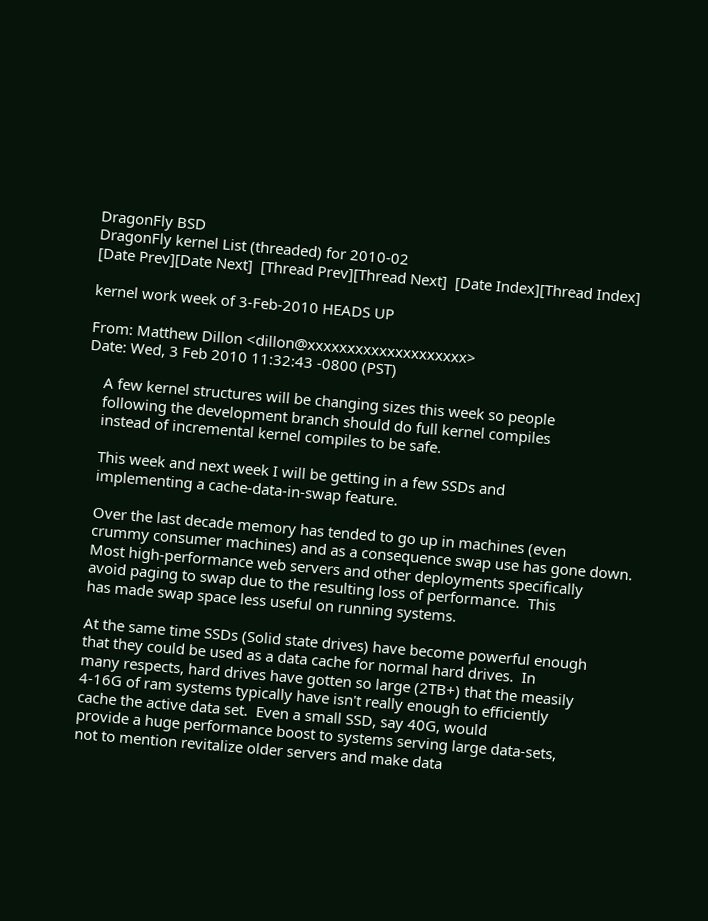DragonFly BSD
DragonFly kernel List (threaded) for 2010-02
[Date Prev][Date Next]  [Thread Prev][Thread Next]  [Date Index][Thread Index]

kernel work week of 3-Feb-2010 HEADS UP

From: Matthew Dillon <dillon@xxxxxxxxxxxxxxxxxxxx>
Date: Wed, 3 Feb 2010 11:32:43 -0800 (PST)

    A few kernel structures will be changing sizes this week so people
    following the development branch should do full kernel compiles
    instead of incremental kernel compiles to be safe.

    This week and next week I will be getting in a few SSDs and
    implementing a cache-data-in-swap feature.

    Over the last decade memory has tended to go up in machines (even
    crummy consumer machines) and as a consequence swap use has gone down.
    Most high-performance web servers and other deployments specifically
    avoid paging to swap due to the resulting loss of performance.  This
    has made swap space less useful on running systems.

    At the same time SSDs (Solid state drives) have become powerful enough
    that they could be used as a data cache for normal hard drives.  In
    many respects, hard drives have gotten so large (2TB+) that the measily
    4-16G of ram systems typically have isn't really enough to efficiently
    cache the active data set.  Even a small SSD, say 40G, would
    provide a huge performance boost to systems serving large data-sets,
    not to mention revitalize older servers and make data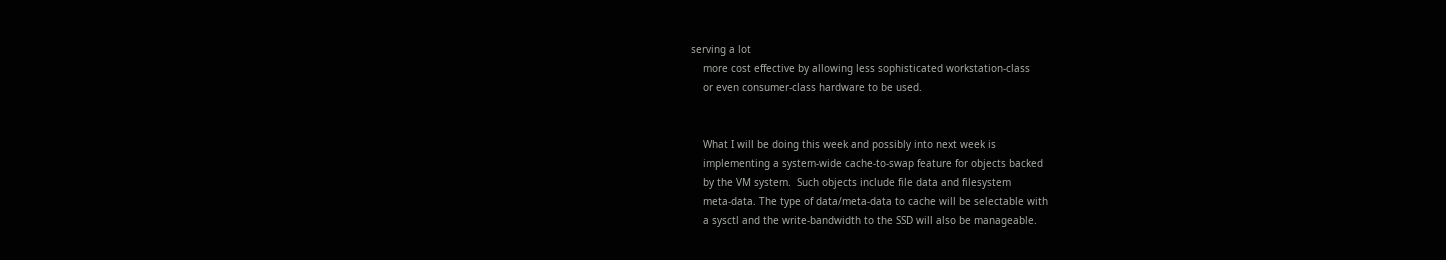serving a lot
    more cost effective by allowing less sophisticated workstation-class
    or even consumer-class hardware to be used.


    What I will be doing this week and possibly into next week is
    implementing a system-wide cache-to-swap feature for objects backed
    by the VM system.  Such objects include file data and filesystem
    meta-data. The type of data/meta-data to cache will be selectable with
    a sysctl and the write-bandwidth to the SSD will also be manageable.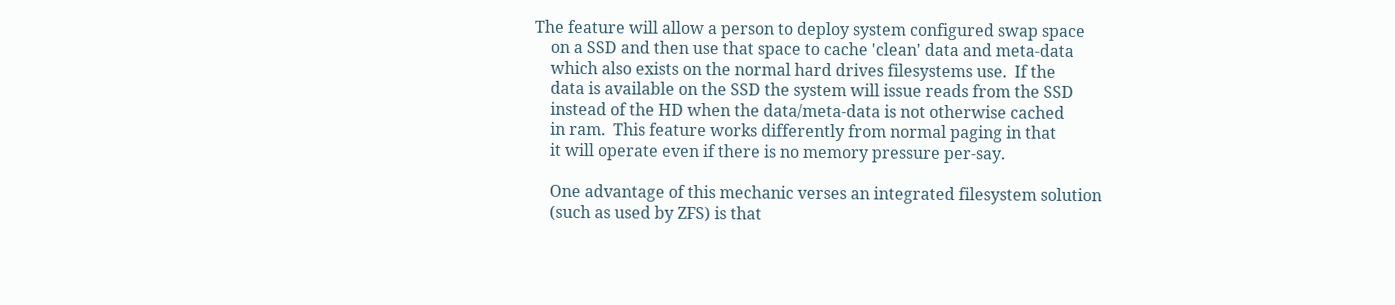The feature will allow a person to deploy system configured swap space
    on a SSD and then use that space to cache 'clean' data and meta-data
    which also exists on the normal hard drives filesystems use.  If the
    data is available on the SSD the system will issue reads from the SSD
    instead of the HD when the data/meta-data is not otherwise cached
    in ram.  This feature works differently from normal paging in that
    it will operate even if there is no memory pressure per-say.

    One advantage of this mechanic verses an integrated filesystem solution
    (such as used by ZFS) is that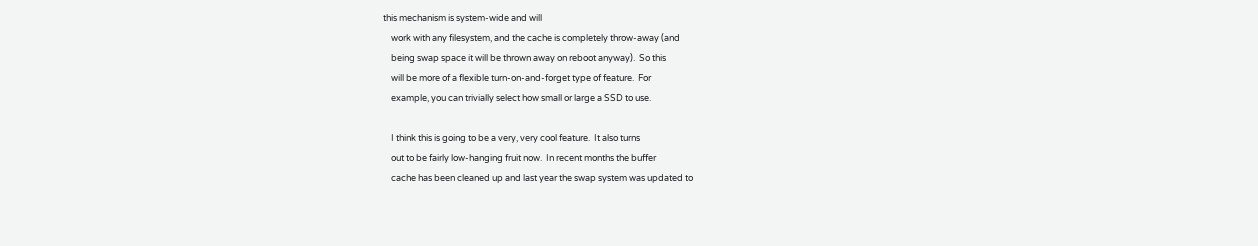this mechanism is system-wide and will
    work with any filesystem, and the cache is completely throw-away (and
    being swap space it will be thrown away on reboot anyway).  So this
    will be more of a flexible turn-on-and-forget type of feature.  For
    example, you can trivially select how small or large a SSD to use.

    I think this is going to be a very, very cool feature.  It also turns
    out to be fairly low-hanging fruit now.  In recent months the buffer
    cache has been cleaned up and last year the swap system was updated to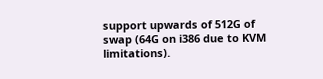support upwards of 512G of swap (64G on i386 due to KVM limitations).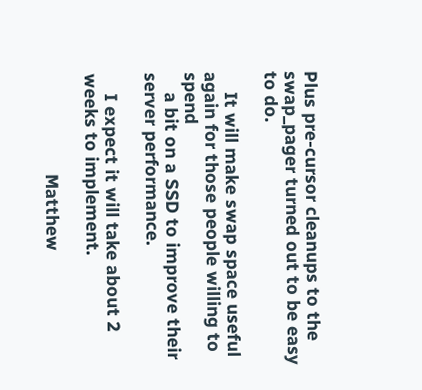Plus pre-cursor cleanups to the swap_pager turned out to be easy to do.

    It will make swap space useful again for those people willing to spend
    a bit on a SSD to improve their server performance.

    I expect it will take about 2 weeks to implement.

                    Matthew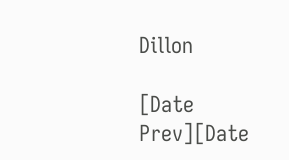Dillon

[Date Prev][Date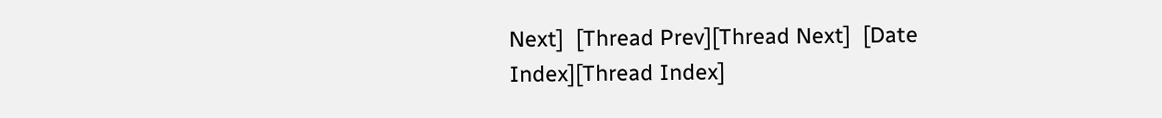Next]  [Thread Prev][Thread Next]  [Date Index][Thread Index]